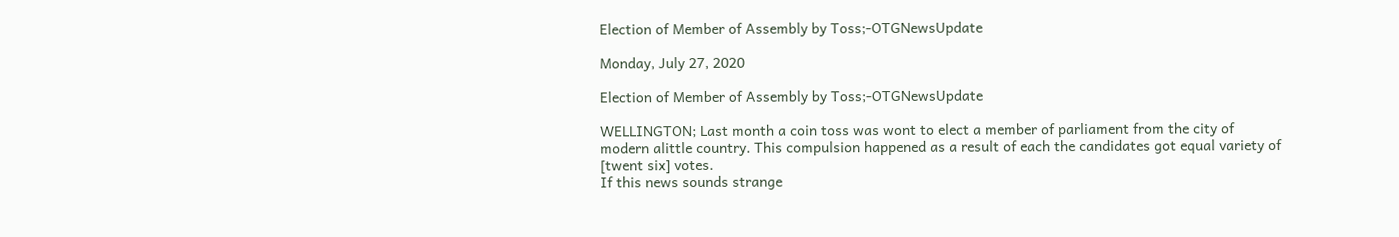Election of Member of Assembly by Toss;-OTGNewsUpdate

Monday, July 27, 2020

Election of Member of Assembly by Toss;-OTGNewsUpdate

WELLINGTON; Last month a coin toss was wont to elect a member of parliament from the city of modern alittle country. This compulsion happened as a result of each the candidates got equal variety of [twent six] votes.
If this news sounds strange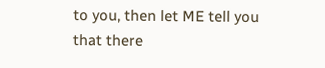to you, then let ME tell you that there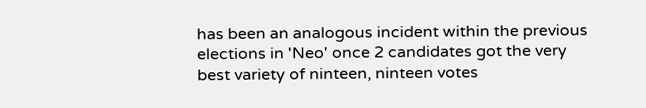has been an analogous incident within the previous elections in 'Neo' once 2 candidates got the very best variety of ninteen, ninteen votes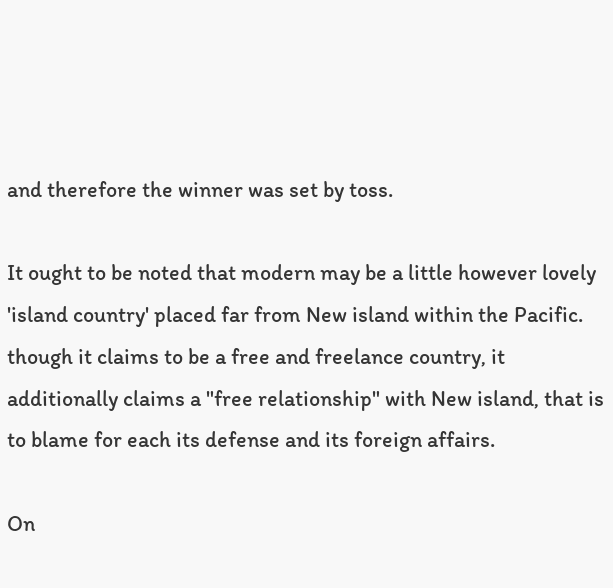and therefore the winner was set by toss.

It ought to be noted that modern may be a little however lovely 'island country' placed far from New island within the Pacific. though it claims to be a free and freelance country, it additionally claims a "free relationship" with New island, that is to blame for each its defense and its foreign affairs.

On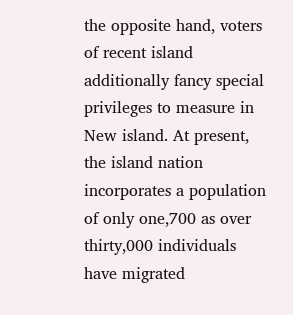the opposite hand, voters of recent island additionally fancy special privileges to measure in New island. At present, the island nation incorporates a population of only one,700 as over thirty,000 individuals have migrated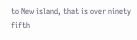to New island, that is over ninety fifth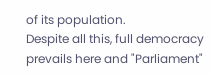of its population.
Despite all this, full democracy prevails here and "Parliament"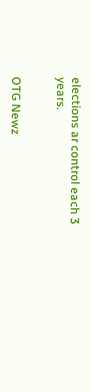elections ar control each 3 years.


OTG Newz